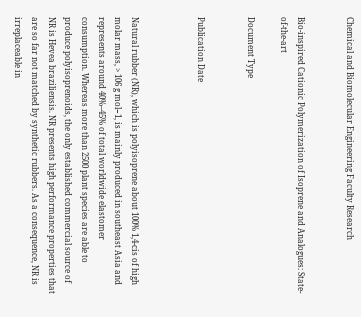Chemical and Biomolecular Engineering Faculty Research


Bio-inspired Cationic Polymerization of Isoprene and Analogues: State-of-the-art

Document Type


Publication Date



Natural rubber (NR), which is polyisoprene about 100% 1,4-cis of high molar mass, > 106 g mol−1, is mainly produced in southeast Asia and represents around 40%–45% of total worldwide elastomer consumption. Whereas more than 2500 plant species are able to produce polyisoprenoids, the only established commercial source of NR is Hevea braziliensis. NR presents high performance properties that are so far not matched by synthetic rubbers. As a consequence, NR is irreplaceable in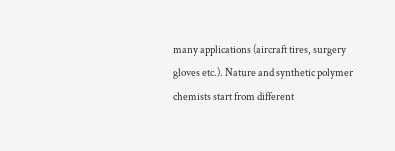many applications (aircraft tires, surgery gloves etc.). Nature and synthetic polymer chemists start from different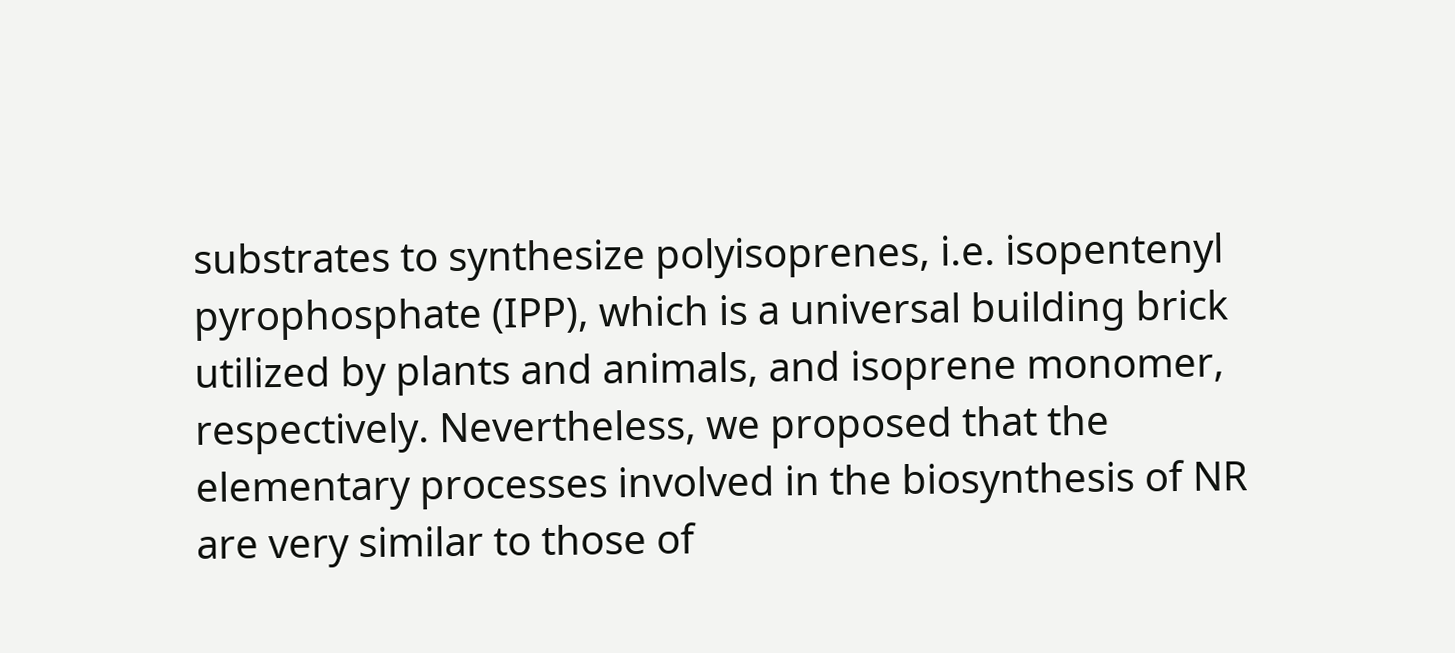substrates to synthesize polyisoprenes, i.e. isopentenyl pyrophosphate (IPP), which is a universal building brick utilized by plants and animals, and isoprene monomer, respectively. Nevertheless, we proposed that the elementary processes involved in the biosynthesis of NR are very similar to those of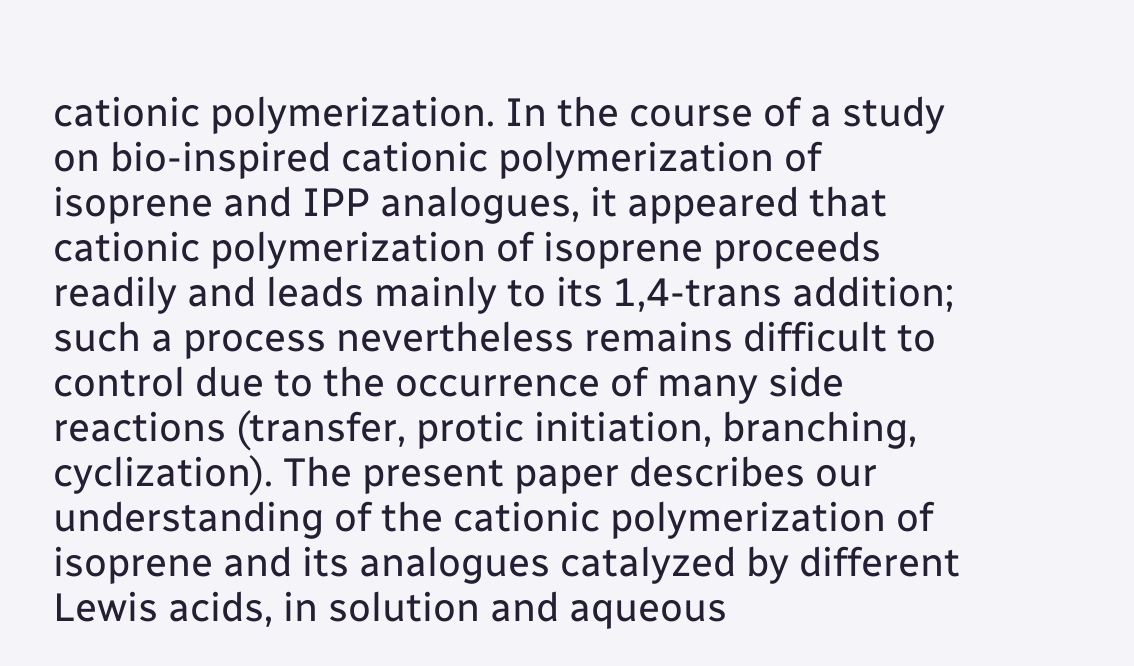cationic polymerization. In the course of a study on bio-inspired cationic polymerization of isoprene and IPP analogues, it appeared that cationic polymerization of isoprene proceeds readily and leads mainly to its 1,4-trans addition; such a process nevertheless remains difficult to control due to the occurrence of many side reactions (transfer, protic initiation, branching, cyclization). The present paper describes our understanding of the cationic polymerization of isoprene and its analogues catalyzed by different Lewis acids, in solution and aqueous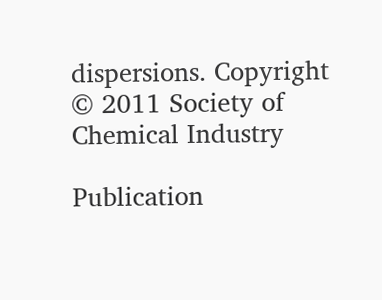dispersions. Copyright © 2011 Society of Chemical Industry

Publication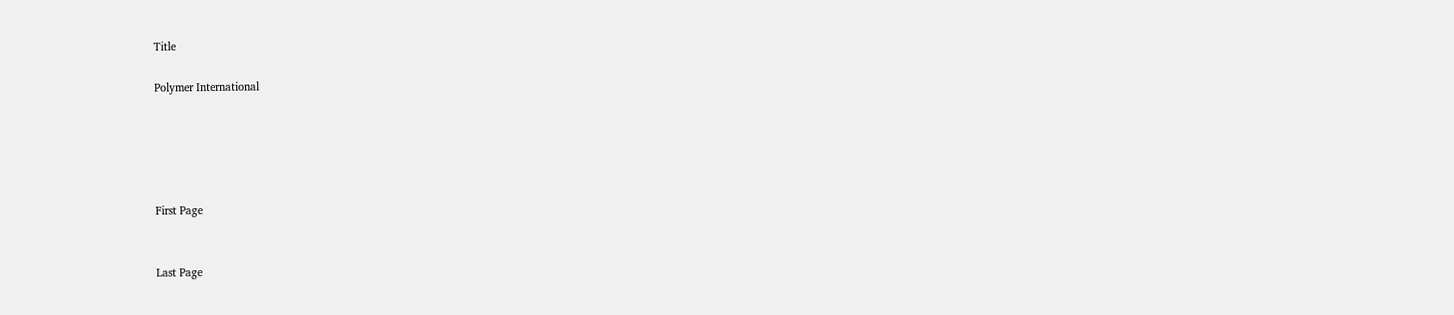Title

Polymer International





First Page


Last Page